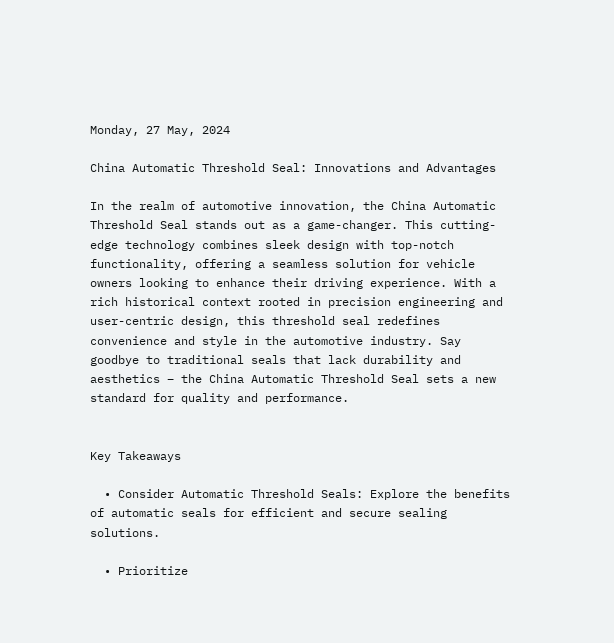Monday, 27 May, 2024

China Automatic Threshold Seal: Innovations and Advantages

In the realm of automotive innovation, the China Automatic Threshold Seal stands out as a game-changer. This cutting-edge technology combines sleek design with top-notch functionality, offering a seamless solution for vehicle owners looking to enhance their driving experience. With a rich historical context rooted in precision engineering and user-centric design, this threshold seal redefines convenience and style in the automotive industry. Say goodbye to traditional seals that lack durability and aesthetics – the China Automatic Threshold Seal sets a new standard for quality and performance.


Key Takeaways

  • Consider Automatic Threshold Seals: Explore the benefits of automatic seals for efficient and secure sealing solutions.

  • Prioritize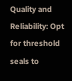Quality and Reliability: Opt for threshold seals to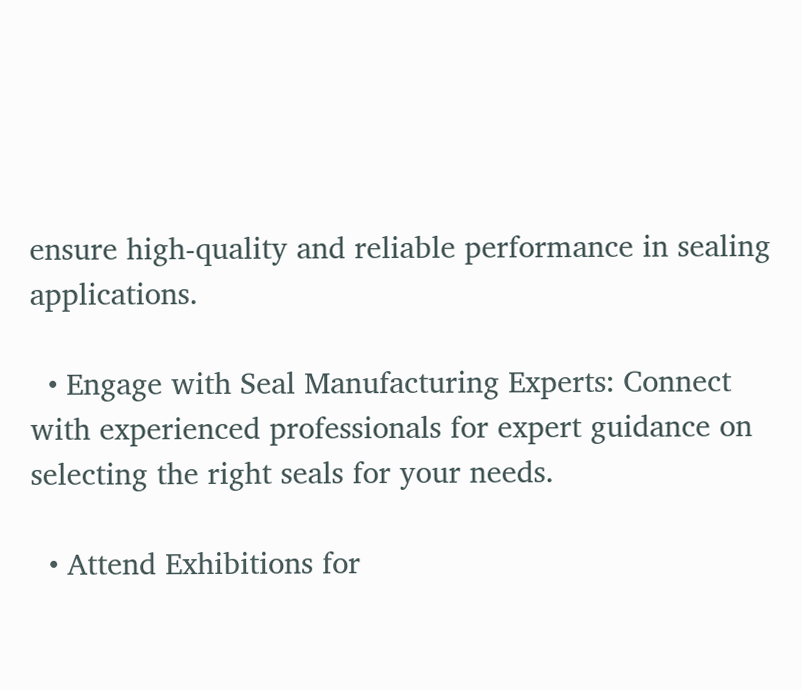ensure high-quality and reliable performance in sealing applications.

  • Engage with Seal Manufacturing Experts: Connect with experienced professionals for expert guidance on selecting the right seals for your needs.

  • Attend Exhibitions for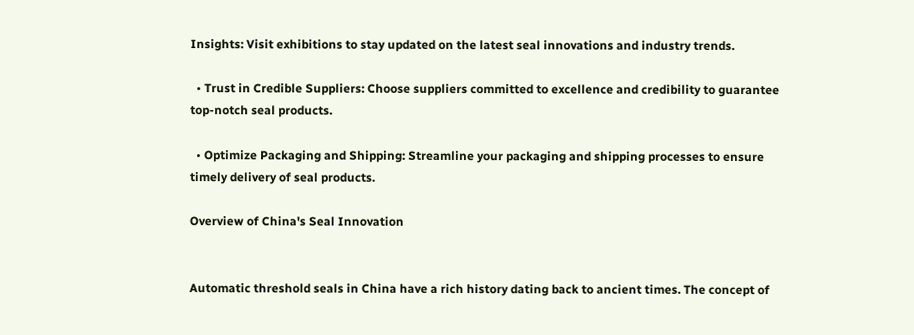Insights: Visit exhibitions to stay updated on the latest seal innovations and industry trends.

  • Trust in Credible Suppliers: Choose suppliers committed to excellence and credibility to guarantee top-notch seal products.

  • Optimize Packaging and Shipping: Streamline your packaging and shipping processes to ensure timely delivery of seal products.

Overview of China's Seal Innovation


Automatic threshold seals in China have a rich history dating back to ancient times. The concept of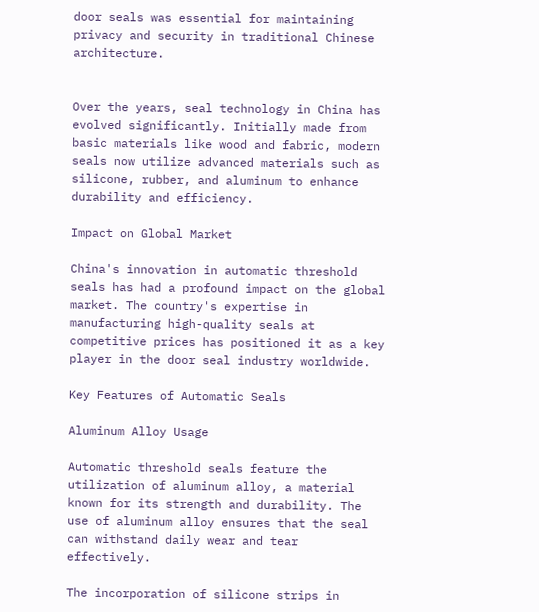door seals was essential for maintaining privacy and security in traditional Chinese architecture.


Over the years, seal technology in China has evolved significantly. Initially made from basic materials like wood and fabric, modern seals now utilize advanced materials such as silicone, rubber, and aluminum to enhance durability and efficiency.

Impact on Global Market

China's innovation in automatic threshold seals has had a profound impact on the global market. The country's expertise in manufacturing high-quality seals at competitive prices has positioned it as a key player in the door seal industry worldwide.

Key Features of Automatic Seals

Aluminum Alloy Usage

Automatic threshold seals feature the utilization of aluminum alloy, a material known for its strength and durability. The use of aluminum alloy ensures that the seal can withstand daily wear and tear effectively.

The incorporation of silicone strips in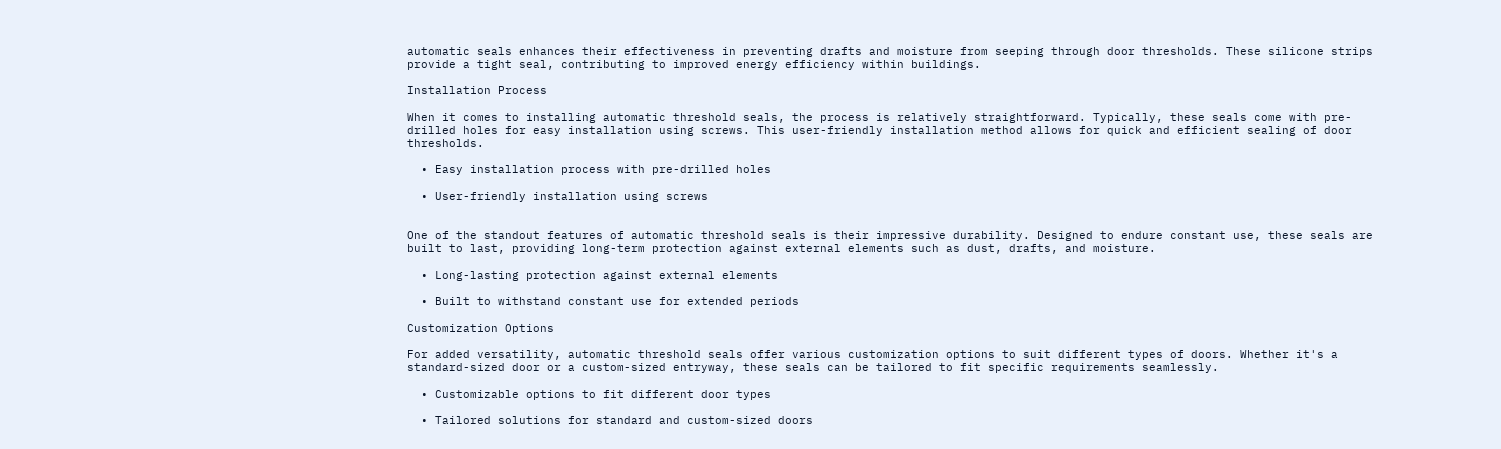automatic seals enhances their effectiveness in preventing drafts and moisture from seeping through door thresholds. These silicone strips provide a tight seal, contributing to improved energy efficiency within buildings.

Installation Process

When it comes to installing automatic threshold seals, the process is relatively straightforward. Typically, these seals come with pre-drilled holes for easy installation using screws. This user-friendly installation method allows for quick and efficient sealing of door thresholds.

  • Easy installation process with pre-drilled holes

  • User-friendly installation using screws


One of the standout features of automatic threshold seals is their impressive durability. Designed to endure constant use, these seals are built to last, providing long-term protection against external elements such as dust, drafts, and moisture.

  • Long-lasting protection against external elements

  • Built to withstand constant use for extended periods

Customization Options

For added versatility, automatic threshold seals offer various customization options to suit different types of doors. Whether it's a standard-sized door or a custom-sized entryway, these seals can be tailored to fit specific requirements seamlessly.

  • Customizable options to fit different door types

  • Tailored solutions for standard and custom-sized doors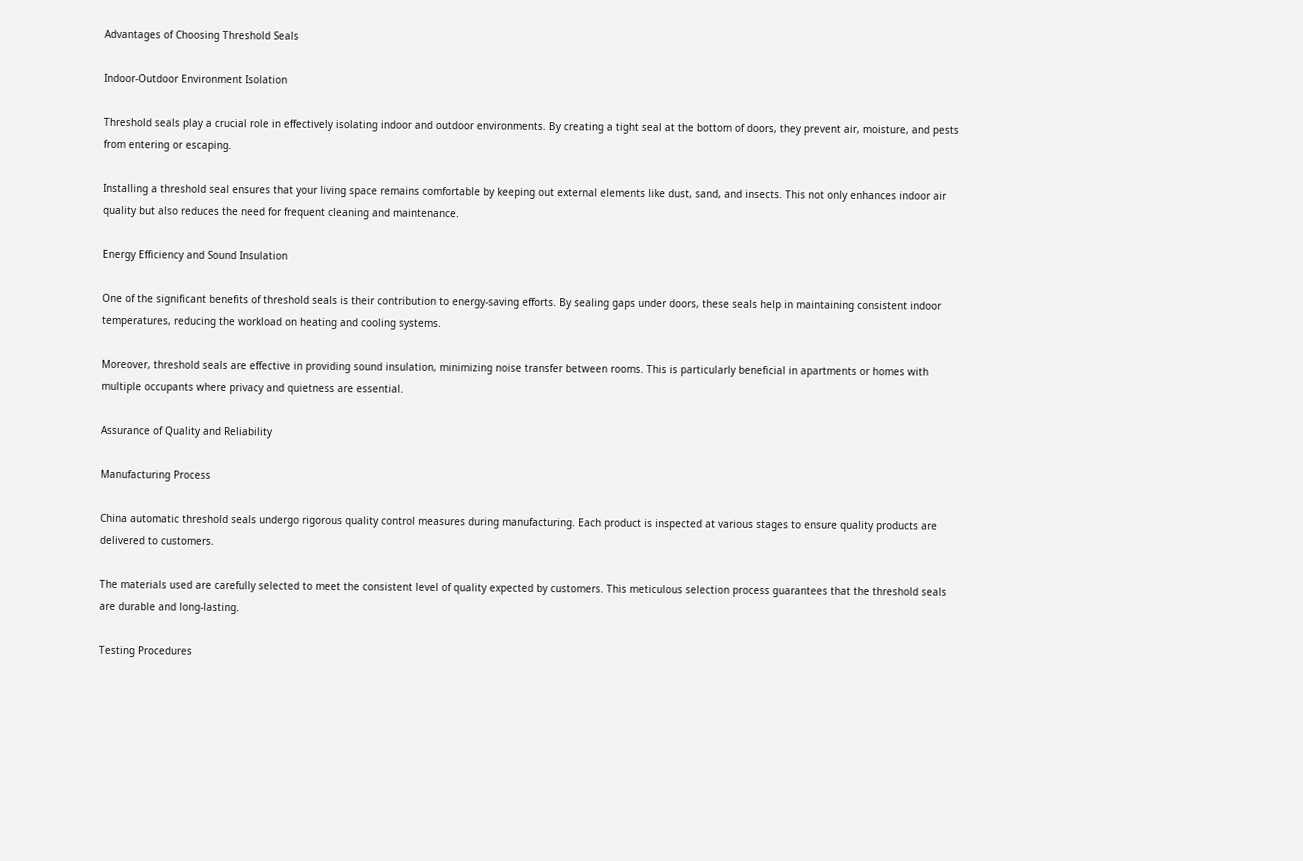Advantages of Choosing Threshold Seals

Indoor-Outdoor Environment Isolation

Threshold seals play a crucial role in effectively isolating indoor and outdoor environments. By creating a tight seal at the bottom of doors, they prevent air, moisture, and pests from entering or escaping.

Installing a threshold seal ensures that your living space remains comfortable by keeping out external elements like dust, sand, and insects. This not only enhances indoor air quality but also reduces the need for frequent cleaning and maintenance.

Energy Efficiency and Sound Insulation

One of the significant benefits of threshold seals is their contribution to energy-saving efforts. By sealing gaps under doors, these seals help in maintaining consistent indoor temperatures, reducing the workload on heating and cooling systems.

Moreover, threshold seals are effective in providing sound insulation, minimizing noise transfer between rooms. This is particularly beneficial in apartments or homes with multiple occupants where privacy and quietness are essential.

Assurance of Quality and Reliability

Manufacturing Process

China automatic threshold seals undergo rigorous quality control measures during manufacturing. Each product is inspected at various stages to ensure quality products are delivered to customers.

The materials used are carefully selected to meet the consistent level of quality expected by customers. This meticulous selection process guarantees that the threshold seals are durable and long-lasting.

Testing Procedures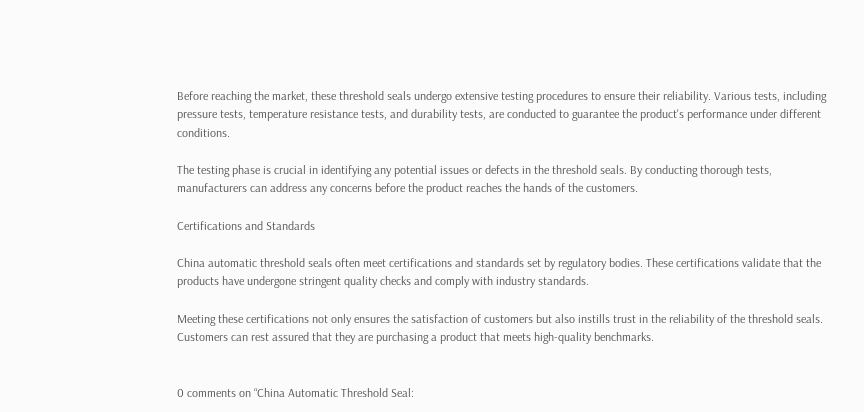Before reaching the market, these threshold seals undergo extensive testing procedures to ensure their reliability. Various tests, including pressure tests, temperature resistance tests, and durability tests, are conducted to guarantee the product's performance under different conditions.

The testing phase is crucial in identifying any potential issues or defects in the threshold seals. By conducting thorough tests, manufacturers can address any concerns before the product reaches the hands of the customers.

Certifications and Standards

China automatic threshold seals often meet certifications and standards set by regulatory bodies. These certifications validate that the products have undergone stringent quality checks and comply with industry standards.

Meeting these certifications not only ensures the satisfaction of customers but also instills trust in the reliability of the threshold seals. Customers can rest assured that they are purchasing a product that meets high-quality benchmarks.


0 comments on “China Automatic Threshold Seal: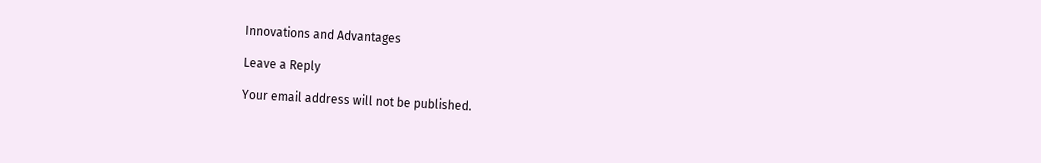Innovations and Advantages

Leave a Reply

Your email address will not be published.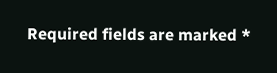Required fields are marked *